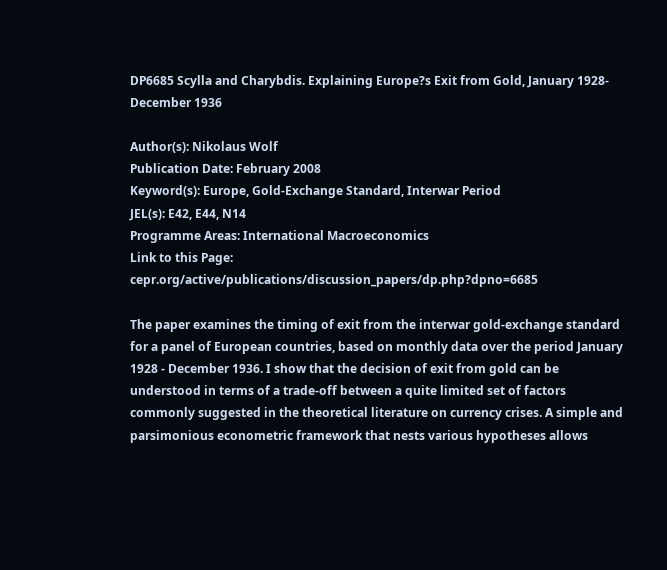DP6685 Scylla and Charybdis. Explaining Europe?s Exit from Gold, January 1928- December 1936

Author(s): Nikolaus Wolf
Publication Date: February 2008
Keyword(s): Europe, Gold-Exchange Standard, Interwar Period
JEL(s): E42, E44, N14
Programme Areas: International Macroeconomics
Link to this Page: cepr.org/active/publications/discussion_papers/dp.php?dpno=6685

The paper examines the timing of exit from the interwar gold-exchange standard for a panel of European countries, based on monthly data over the period January 1928 - December 1936. I show that the decision of exit from gold can be understood in terms of a trade-off between a quite limited set of factors commonly suggested in the theoretical literature on currency crises. A simple and parsimonious econometric framework that nests various hypotheses allows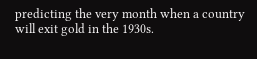predicting the very month when a country will exit gold in the 1930s.